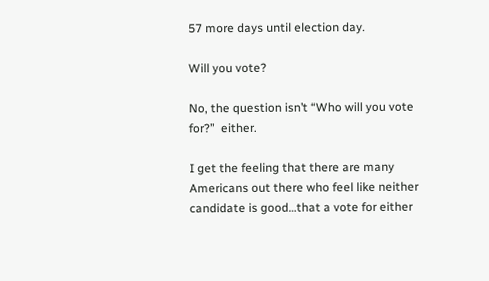57 more days until election day.

Will you vote?

No, the question isn’t “Who will you vote for?”  either.

I get the feeling that there are many Americans out there who feel like neither candidate is good…that a vote for either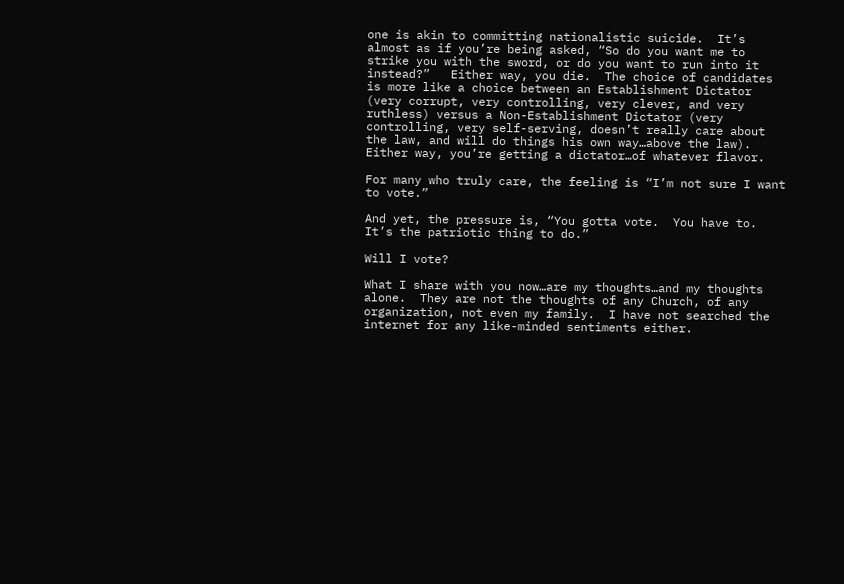one is akin to committing nationalistic suicide.  It’s almost as if you’re being asked, “So do you want me to strike you with the sword, or do you want to run into it instead?”   Either way, you die.  The choice of candidates is more like a choice between an Establishment Dictator (very corrupt, very controlling, very clever, and very ruthless) versus a Non-Establishment Dictator (very controlling, very self-serving, doesn’t really care about the law, and will do things his own way…above the law).   Either way, you’re getting a dictator…of whatever flavor.

For many who truly care, the feeling is “I’m not sure I want to vote.”

And yet, the pressure is, “You gotta vote.  You have to.  It’s the patriotic thing to do.”

Will I vote?

What I share with you now…are my thoughts…and my thoughts alone.  They are not the thoughts of any Church, of any organization, not even my family.  I have not searched the internet for any like-minded sentiments either.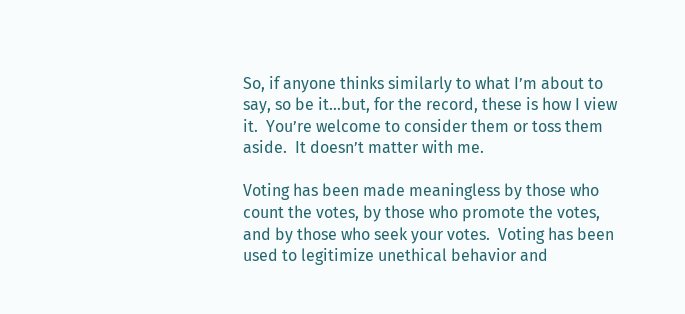So, if anyone thinks similarly to what I’m about to say, so be it…but, for the record, these is how I view it.  You’re welcome to consider them or toss them aside.  It doesn’t matter with me.

Voting has been made meaningless by those who count the votes, by those who promote the votes, and by those who seek your votes.  Voting has been used to legitimize unethical behavior and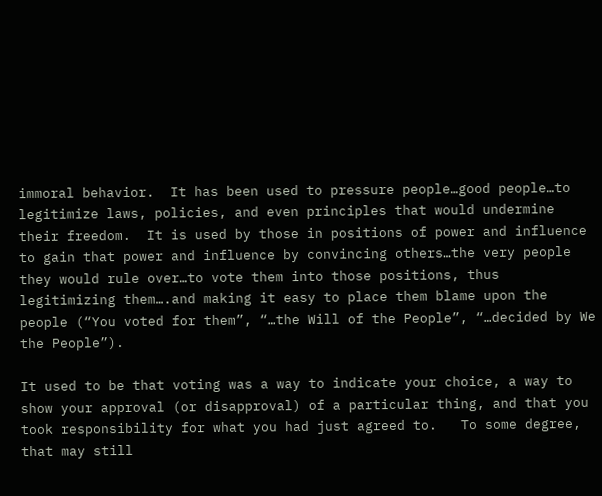immoral behavior.  It has been used to pressure people…good people…to legitimize laws, policies, and even principles that would undermine their freedom.  It is used by those in positions of power and influence to gain that power and influence by convincing others…the very people they would rule over…to vote them into those positions, thus legitimizing them….and making it easy to place them blame upon the people (“You voted for them”, “…the Will of the People”, “…decided by We the People”).

It used to be that voting was a way to indicate your choice, a way to show your approval (or disapproval) of a particular thing, and that you took responsibility for what you had just agreed to.   To some degree, that may still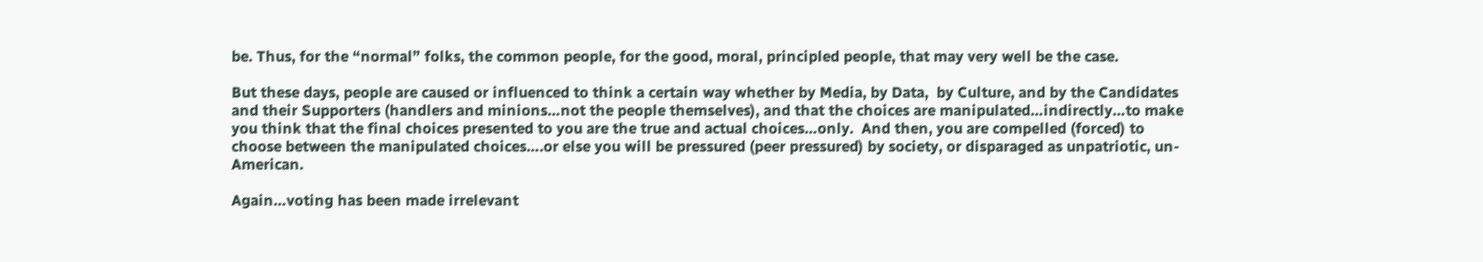be. Thus, for the “normal” folks, the common people, for the good, moral, principled people, that may very well be the case.

But these days, people are caused or influenced to think a certain way whether by Media, by Data,  by Culture, and by the Candidates and their Supporters (handlers and minions…not the people themselves), and that the choices are manipulated…indirectly…to make you think that the final choices presented to you are the true and actual choices…only.  And then, you are compelled (forced) to choose between the manipulated choices….or else you will be pressured (peer pressured) by society, or disparaged as unpatriotic, un-American.

Again…voting has been made irrelevant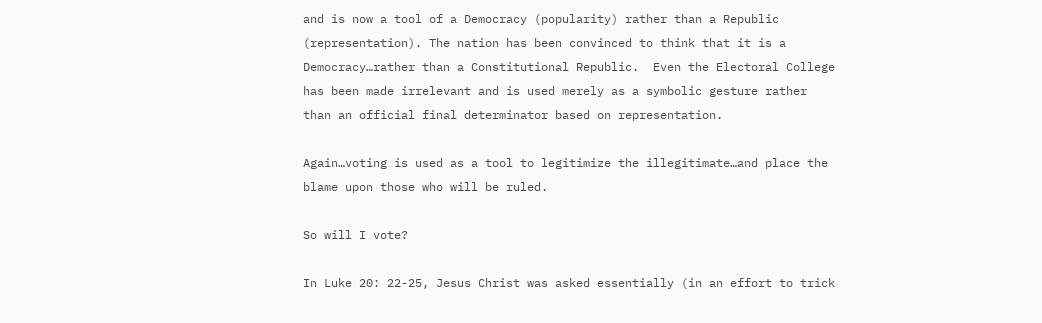and is now a tool of a Democracy (popularity) rather than a Republic (representation). The nation has been convinced to think that it is a Democracy…rather than a Constitutional Republic.  Even the Electoral College has been made irrelevant and is used merely as a symbolic gesture rather than an official final determinator based on representation.

Again…voting is used as a tool to legitimize the illegitimate…and place the blame upon those who will be ruled.

So will I vote?

In Luke 20: 22-25, Jesus Christ was asked essentially (in an effort to trick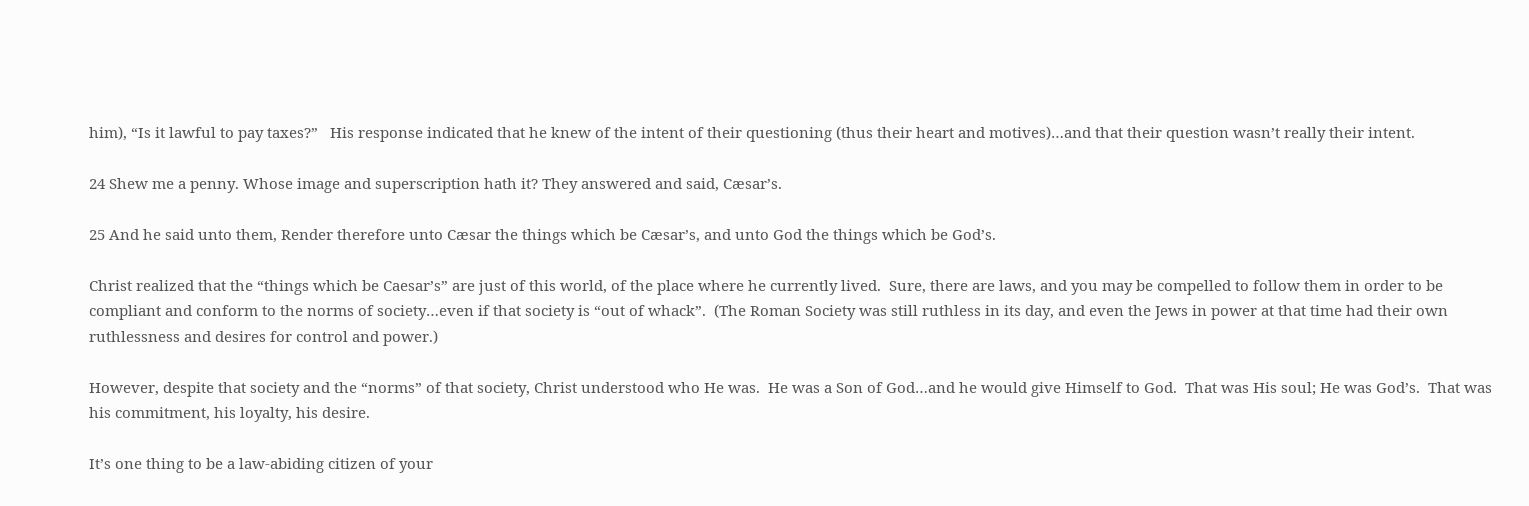him), “Is it lawful to pay taxes?”   His response indicated that he knew of the intent of their questioning (thus their heart and motives)…and that their question wasn’t really their intent.

24 Shew me a penny. Whose image and superscription hath it? They answered and said, Cæsar’s.

25 And he said unto them, Render therefore unto Cæsar the things which be Cæsar’s, and unto God the things which be God’s.

Christ realized that the “things which be Caesar’s” are just of this world, of the place where he currently lived.  Sure, there are laws, and you may be compelled to follow them in order to be compliant and conform to the norms of society…even if that society is “out of whack”.  (The Roman Society was still ruthless in its day, and even the Jews in power at that time had their own ruthlessness and desires for control and power.)

However, despite that society and the “norms” of that society, Christ understood who He was.  He was a Son of God…and he would give Himself to God.  That was His soul; He was God’s.  That was his commitment, his loyalty, his desire.

It’s one thing to be a law-abiding citizen of your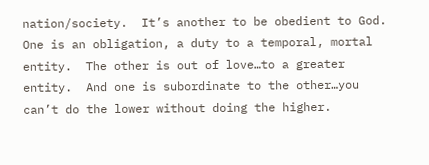nation/society.  It’s another to be obedient to God.  One is an obligation, a duty to a temporal, mortal entity.  The other is out of love…to a greater entity.  And one is subordinate to the other…you can’t do the lower without doing the higher.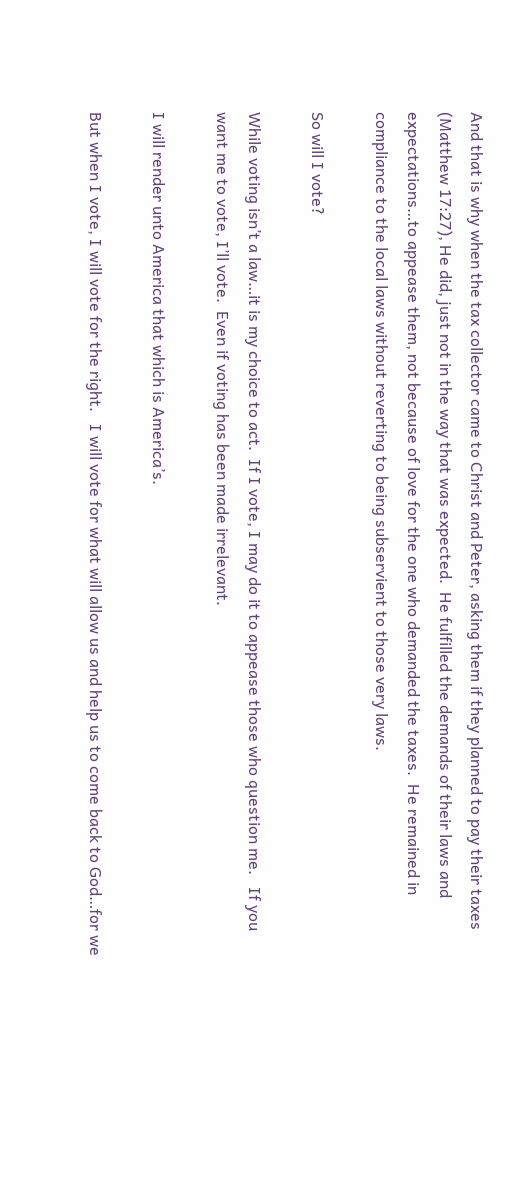And that is why when the tax collector came to Christ and Peter, asking them if they planned to pay their taxes (Matthew 17:27), He did, just not in the way that was expected.  He fulfilled the demands of their laws and expectations…to appease them, not because of love for the one who demanded the taxes.  He remained in compliance to the local laws without reverting to being subservient to those very laws.

So will I vote?

While voting isn’t a law…it is my choice to act.  If I vote, I may do it to appease those who question me.   If you want me to vote, I’ll vote.  Even if voting has been made irrelevant.

I will render unto America that which is America’s.

But when I vote, I will vote for the right.   I will vote for what will allow us and help us to come back to God…for we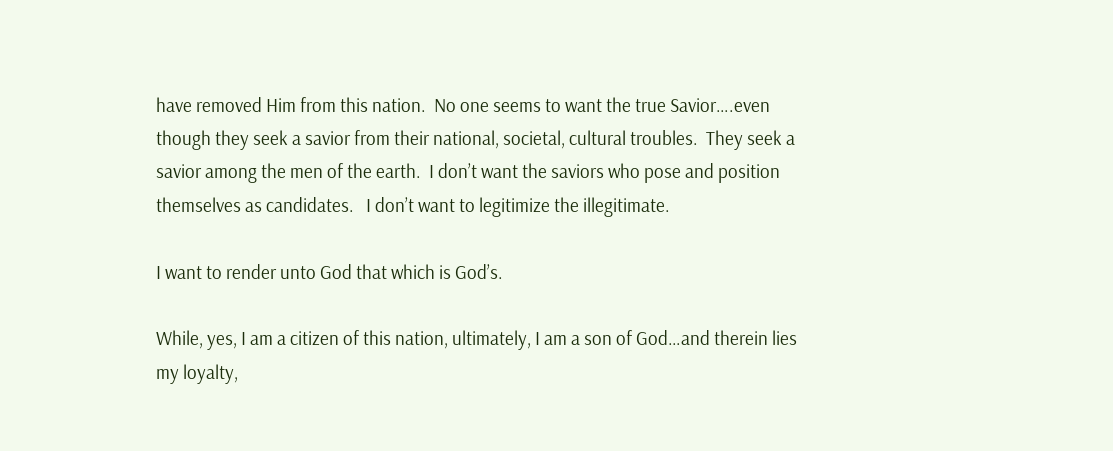have removed Him from this nation.  No one seems to want the true Savior….even though they seek a savior from their national, societal, cultural troubles.  They seek a savior among the men of the earth.  I don’t want the saviors who pose and position themselves as candidates.   I don’t want to legitimize the illegitimate.

I want to render unto God that which is God’s.

While, yes, I am a citizen of this nation, ultimately, I am a son of God…and therein lies my loyalty,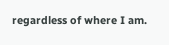regardless of where I am.